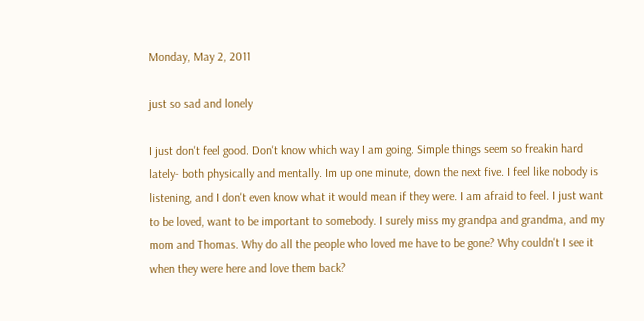Monday, May 2, 2011

just so sad and lonely

I just don't feel good. Don't know which way I am going. Simple things seem so freakin hard lately- both physically and mentally. Im up one minute, down the next five. I feel like nobody is listening, and I don't even know what it would mean if they were. I am afraid to feel. I just want to be loved, want to be important to somebody. I surely miss my grandpa and grandma, and my mom and Thomas. Why do all the people who loved me have to be gone? Why couldn't I see it when they were here and love them back?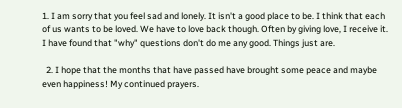1. I am sorry that you feel sad and lonely. It isn't a good place to be. I think that each of us wants to be loved. We have to love back though. Often by giving love, I receive it. I have found that "why" questions don't do me any good. Things just are.

  2. I hope that the months that have passed have brought some peace and maybe even happiness! My continued prayers.